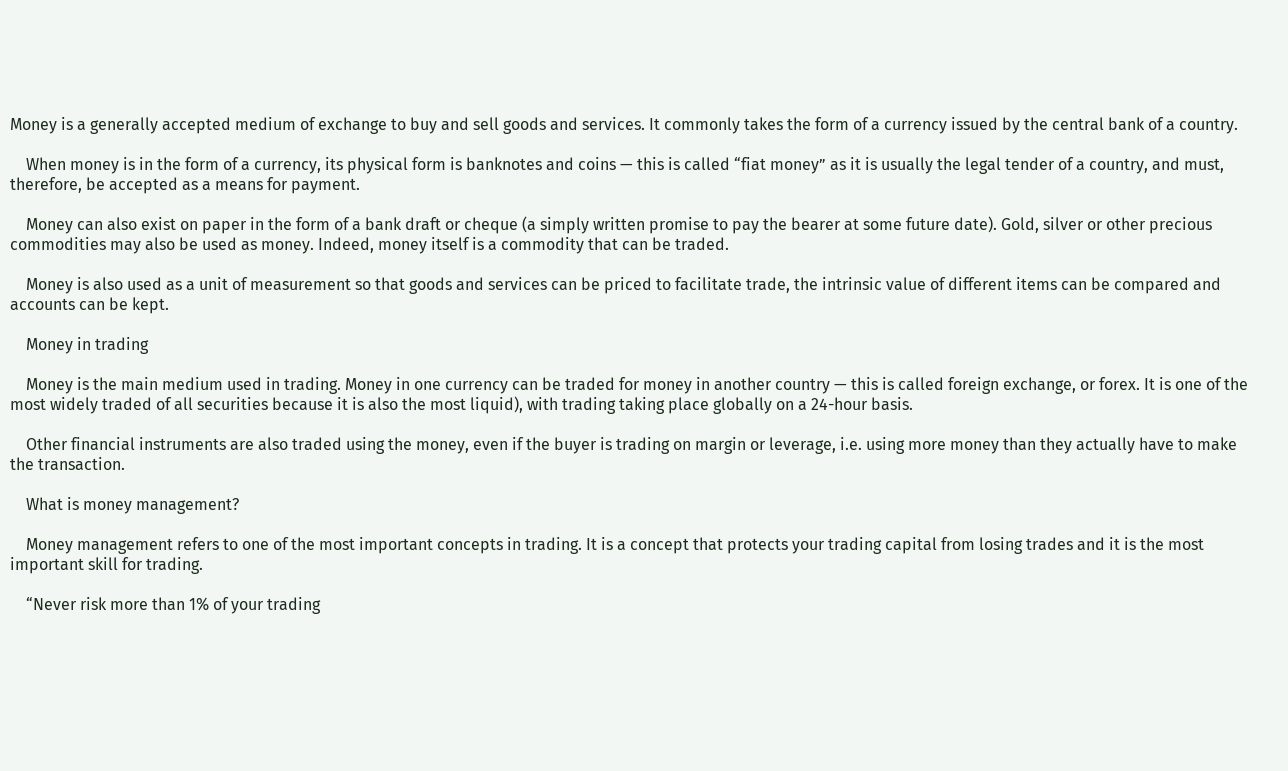Money is a generally accepted medium of exchange to buy and sell goods and services. It commonly takes the form of a currency issued by the central bank of a country.

    When money is in the form of a currency, its physical form is banknotes and coins — this is called “fiat money” as it is usually the legal tender of a country, and must, therefore, be accepted as a means for payment.

    Money can also exist on paper in the form of a bank draft or cheque (a simply written promise to pay the bearer at some future date). Gold, silver or other precious commodities may also be used as money. Indeed, money itself is a commodity that can be traded.

    Money is also used as a unit of measurement so that goods and services can be priced to facilitate trade, the intrinsic value of different items can be compared and accounts can be kept.

    Money in trading

    Money is the main medium used in trading. Money in one currency can be traded for money in another country — this is called foreign exchange, or forex. It is one of the most widely traded of all securities because it is also the most liquid), with trading taking place globally on a 24-hour basis.

    Other financial instruments are also traded using the money, even if the buyer is trading on margin or leverage, i.e. using more money than they actually have to make the transaction.

    What is money management?

    Money management refers to one of the most important concepts in trading. It is a concept that protects your trading capital from losing trades and it is the most important skill for trading.

    “Never risk more than 1% of your trading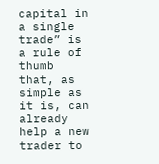capital in a single trade” is a rule of thumb that, as simple as it is, can already help a new trader to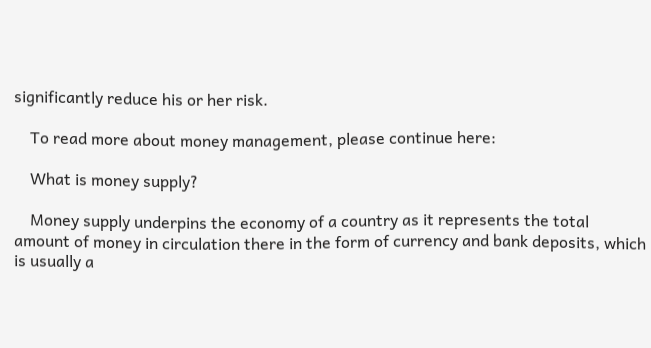significantly reduce his or her risk.

    To read more about money management, please continue here:

    What is money supply?

    Money supply underpins the economy of a country as it represents the total amount of money in circulation there in the form of currency and bank deposits, which is usually a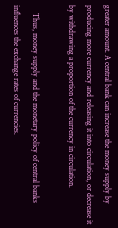greater amount. A central bank can increase the money supply by producing more currency and releasing it into circulation, or decrease it by withdrawing a proportion of the currency in circulation.

    Thus, money supply and the monetary policy of central banks influences the exchange rates of currencies.